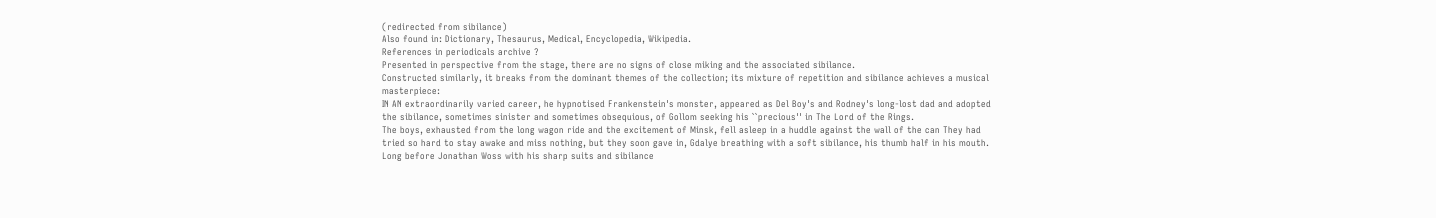(redirected from sibilance)
Also found in: Dictionary, Thesaurus, Medical, Encyclopedia, Wikipedia.
References in periodicals archive ?
Presented in perspective from the stage, there are no signs of close miking and the associated sibilance.
Constructed similarly, it breaks from the dominant themes of the collection; its mixture of repetition and sibilance achieves a musical masterpiece:
IN AN extraordinarily varied career, he hypnotised Frankenstein's monster, appeared as Del Boy's and Rodney's long-lost dad and adopted the sibilance, sometimes sinister and sometimes obsequious, of Gollom seeking his ``precious'' in The Lord of the Rings.
The boys, exhausted from the long wagon ride and the excitement of Minsk, fell asleep in a huddle against the wall of the can They had tried so hard to stay awake and miss nothing, but they soon gave in, Gdalye breathing with a soft sibilance, his thumb half in his mouth.
Long before Jonathan Woss with his sharp suits and sibilance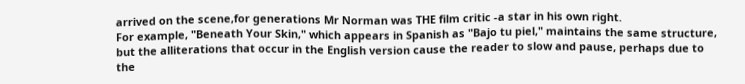arrived on the scene,for generations Mr Norman was THE film critic -a star in his own right.
For example, "Beneath Your Skin," which appears in Spanish as "Bajo tu piel," maintains the same structure, but the alliterations that occur in the English version cause the reader to slow and pause, perhaps due to the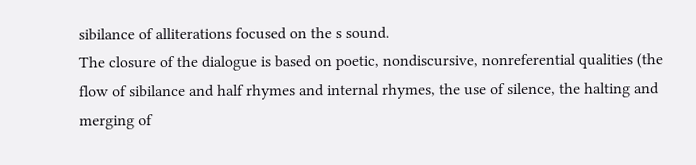sibilance of alliterations focused on the s sound.
The closure of the dialogue is based on poetic, nondiscursive, nonreferential qualities (the flow of sibilance and half rhymes and internal rhymes, the use of silence, the halting and merging of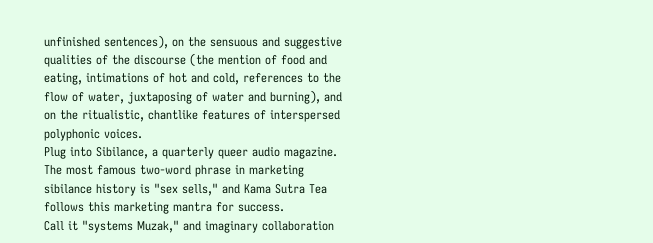unfinished sentences), on the sensuous and suggestive qualities of the discourse (the mention of food and eating, intimations of hot and cold, references to the flow of water, juxtaposing of water and burning), and on the ritualistic, chantlike features of interspersed polyphonic voices.
Plug into Sibilance, a quarterly queer audio magazine.
The most famous two-word phrase in marketing sibilance history is "sex sells," and Kama Sutra Tea follows this marketing mantra for success.
Call it "systems Muzak," and imaginary collaboration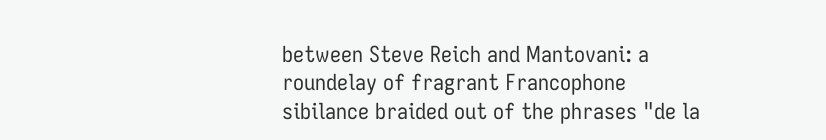between Steve Reich and Mantovani: a roundelay of fragrant Francophone sibilance braided out of the phrases "de la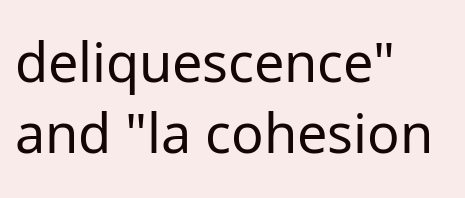deliquescence" and "la cohesion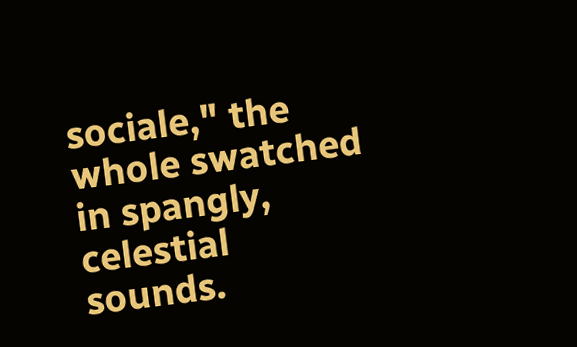sociale," the whole swatched in spangly, celestial sounds.